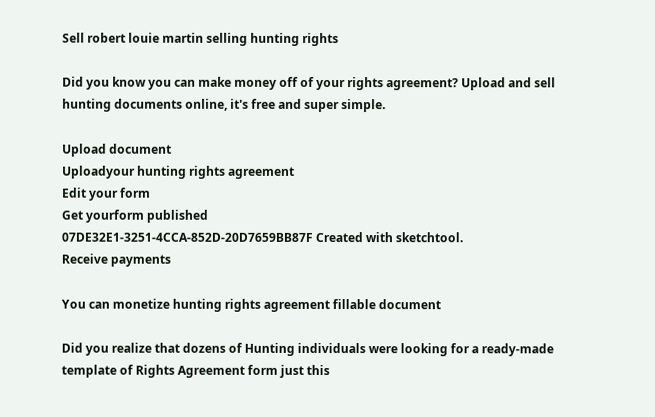Sell robert louie martin selling hunting rights

Did you know you can make money off of your rights agreement? Upload and sell hunting documents online, it's free and super simple.

Upload document
Uploadyour hunting rights agreement
Edit your form
Get yourform published
07DE32E1-3251-4CCA-852D-20D7659BB87F Created with sketchtool.
Receive payments

You can monetize hunting rights agreement fillable document

Did you realize that dozens of Hunting individuals were looking for a ready-made template of Rights Agreement form just this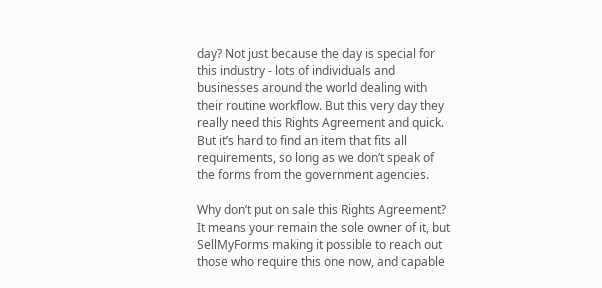day? Not just because the day is special for this industry - lots of individuals and businesses around the world dealing with their routine workflow. But this very day they really need this Rights Agreement and quick. But it’s hard to find an item that fits all requirements, so long as we don’t speak of the forms from the government agencies.

Why don’t put on sale this Rights Agreement? It means your remain the sole owner of it, but SellMyForms making it possible to reach out those who require this one now, and capable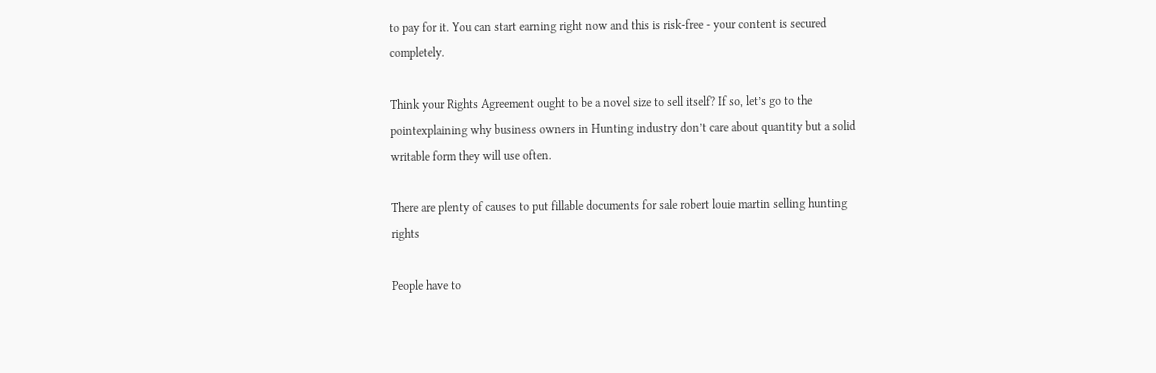to pay for it. You can start earning right now and this is risk-free - your content is secured completely.

Think your Rights Agreement ought to be a novel size to sell itself? If so, let’s go to the pointexplaining why business owners in Hunting industry don’t care about quantity but a solid writable form they will use often.

There are plenty of causes to put fillable documents for sale robert louie martin selling hunting rights

People have to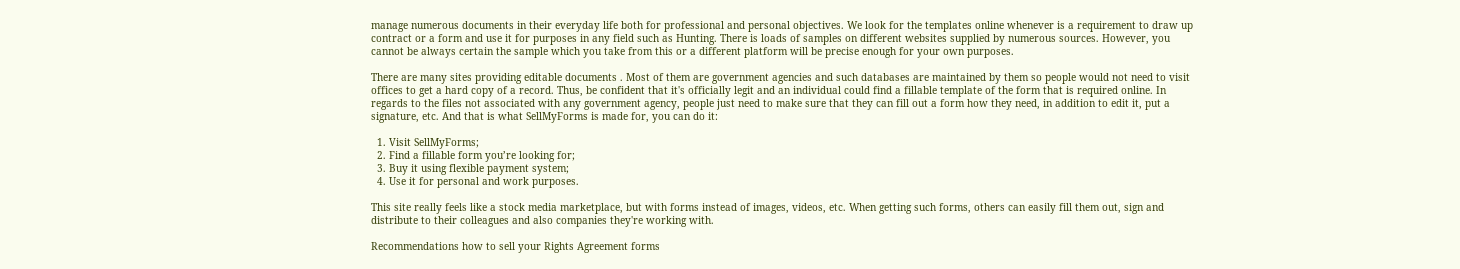manage numerous documents in their everyday life both for professional and personal objectives. We look for the templates online whenever is a requirement to draw up contract or a form and use it for purposes in any field such as Hunting. There is loads of samples on different websites supplied by numerous sources. However, you cannot be always certain the sample which you take from this or a different platform will be precise enough for your own purposes.

There are many sites providing editable documents . Most of them are government agencies and such databases are maintained by them so people would not need to visit offices to get a hard copy of a record. Thus, be confident that it's officially legit and an individual could find a fillable template of the form that is required online. In regards to the files not associated with any government agency, people just need to make sure that they can fill out a form how they need, in addition to edit it, put a signature, etc. And that is what SellMyForms is made for, you can do it:

  1. Visit SellMyForms;
  2. Find a fillable form you’re looking for;
  3. Buy it using flexible payment system;
  4. Use it for personal and work purposes.

This site really feels like a stock media marketplace, but with forms instead of images, videos, etc. When getting such forms, others can easily fill them out, sign and distribute to their colleagues and also companies they're working with.

Recommendations how to sell your Rights Agreement forms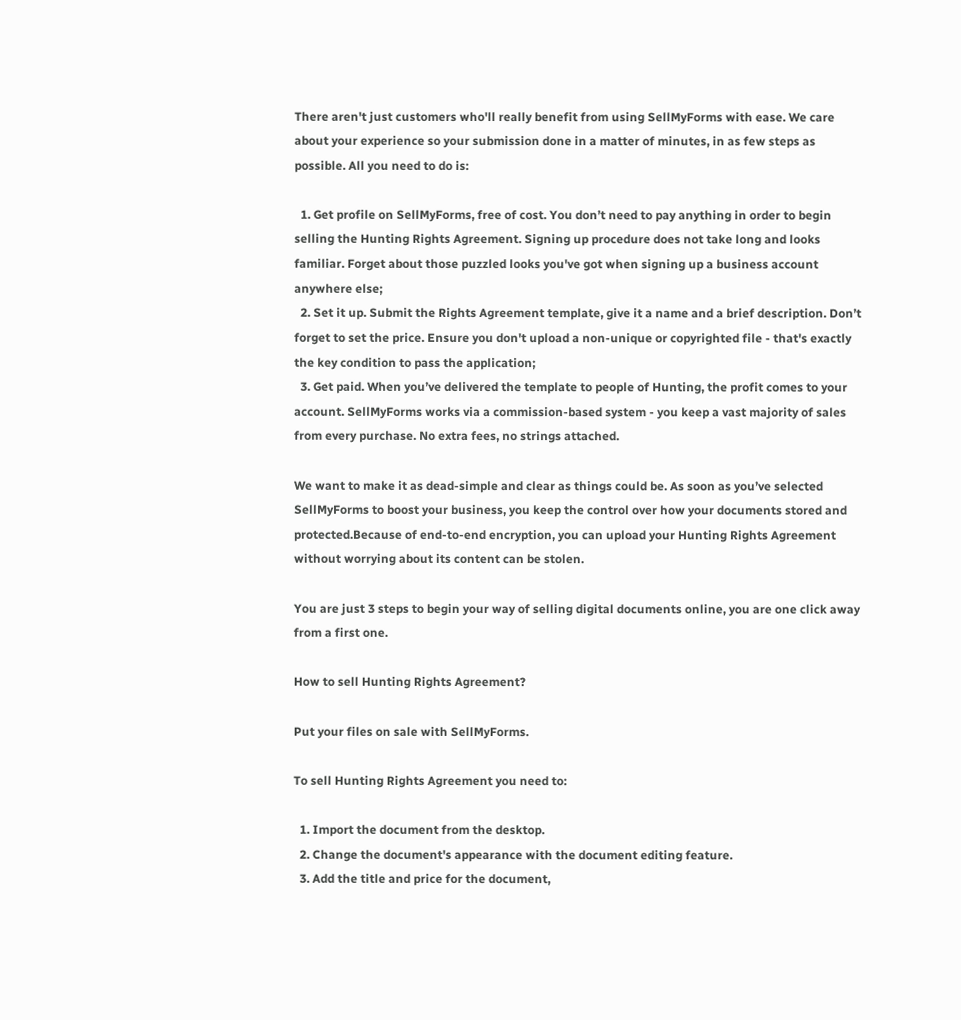There aren't just customers who'll really benefit from using SellMyForms with ease. We care about your experience so your submission done in a matter of minutes, in as few steps as possible. All you need to do is:

  1. Get profile on SellMyForms, free of cost. You don’t need to pay anything in order to begin selling the Hunting Rights Agreement. Signing up procedure does not take long and looks familiar. Forget about those puzzled looks you've got when signing up a business account anywhere else;
  2. Set it up. Submit the Rights Agreement template, give it a name and a brief description. Don’t forget to set the price. Ensure you don't upload a non-unique or copyrighted file - that's exactly the key condition to pass the application;
  3. Get paid. When you’ve delivered the template to people of Hunting, the profit comes to your account. SellMyForms works via a commission-based system - you keep a vast majority of sales from every purchase. No extra fees, no strings attached.

We want to make it as dead-simple and clear as things could be. As soon as you’ve selected SellMyForms to boost your business, you keep the control over how your documents stored and protected.Because of end-to-end encryption, you can upload your Hunting Rights Agreement without worrying about its content can be stolen.

You are just 3 steps to begin your way of selling digital documents online, you are one click away from a first one.

How to sell Hunting Rights Agreement?

Put your files on sale with SellMyForms.

To sell Hunting Rights Agreement you need to:

  1. Import the document from the desktop.
  2. Change the document's appearance with the document editing feature.
  3. Add the title and price for the document,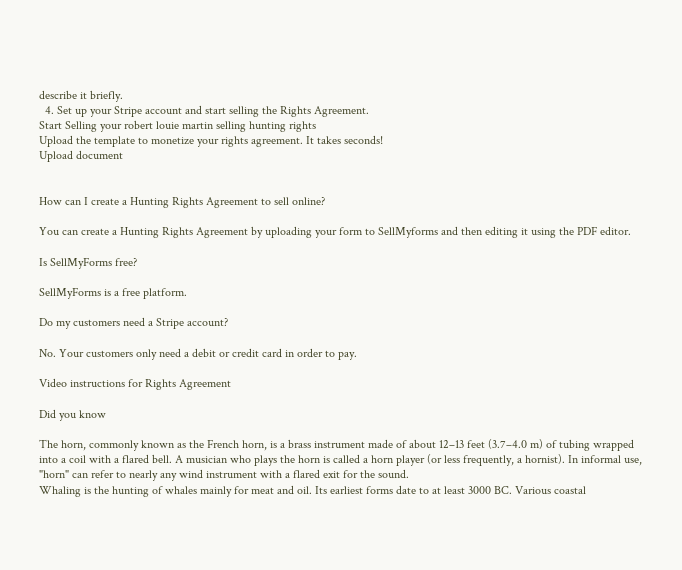describe it briefly.
  4. Set up your Stripe account and start selling the Rights Agreement.
Start Selling your robert louie martin selling hunting rights
Upload the template to monetize your rights agreement. It takes seconds!
Upload document


How can I create a Hunting Rights Agreement to sell online?

You can create a Hunting Rights Agreement by uploading your form to SellMyforms and then editing it using the PDF editor.

Is SellMyForms free?

SellMyForms is a free platform.

Do my customers need a Stripe account?

No. Your customers only need a debit or credit card in order to pay.

Video instructions for Rights Agreement

Did you know

The horn, commonly known as the French horn, is a brass instrument made of about 12–13 feet (3.7–4.0 m) of tubing wrapped into a coil with a flared bell. A musician who plays the horn is called a horn player (or less frequently, a hornist). In informal use, "horn" can refer to nearly any wind instrument with a flared exit for the sound.
Whaling is the hunting of whales mainly for meat and oil. Its earliest forms date to at least 3000 BC. Various coastal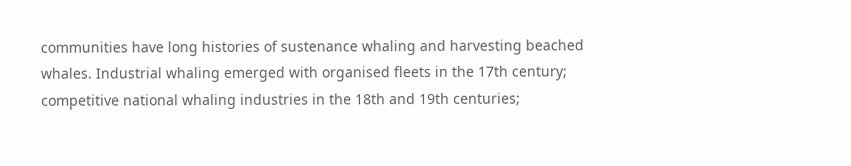communities have long histories of sustenance whaling and harvesting beached whales. Industrial whaling emerged with organised fleets in the 17th century; competitive national whaling industries in the 18th and 19th centuries;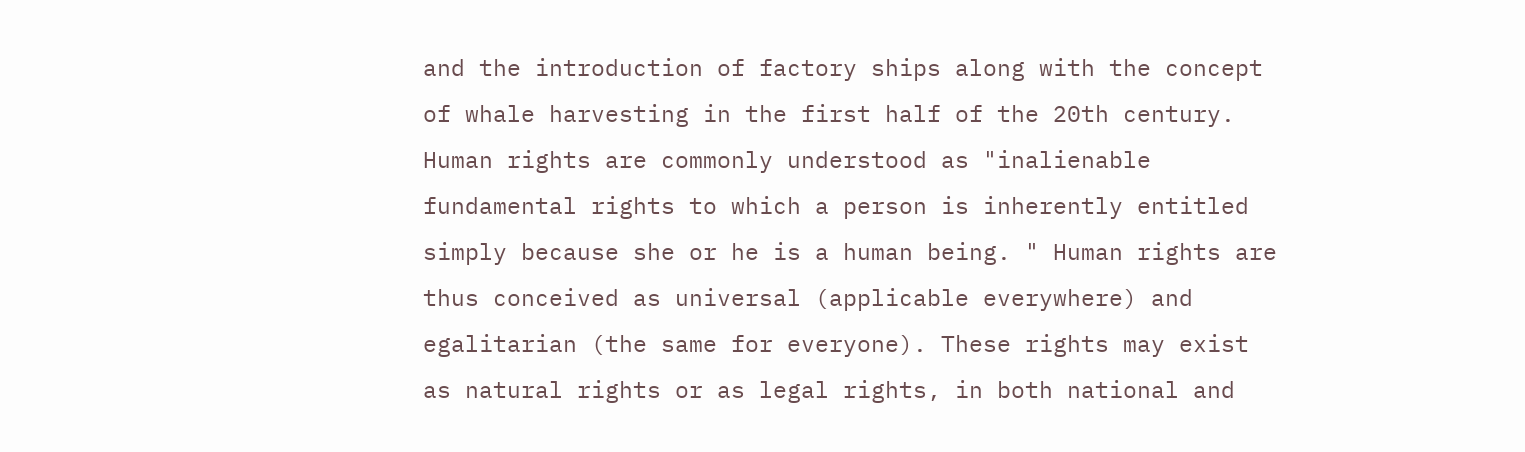and the introduction of factory ships along with the concept of whale harvesting in the first half of the 20th century.
Human rights are commonly understood as "inalienable fundamental rights to which a person is inherently entitled simply because she or he is a human being. " Human rights are thus conceived as universal (applicable everywhere) and egalitarian (the same for everyone). These rights may exist as natural rights or as legal rights, in both national and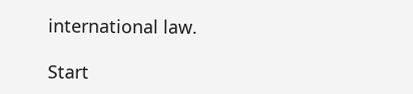international law.

Start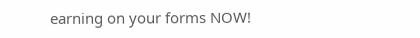earning on your forms NOW!